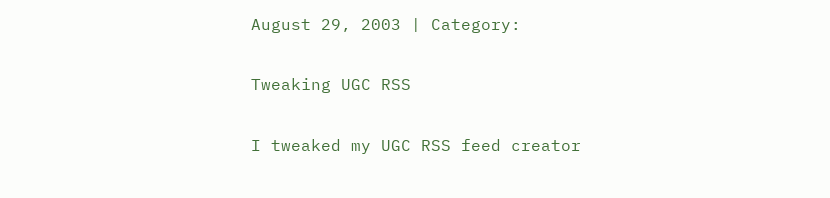August 29, 2003 | Category:

Tweaking UGC RSS

I tweaked my UGC RSS feed creator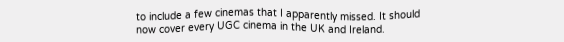to include a few cinemas that I apparently missed. It should now cover every UGC cinema in the UK and Ireland.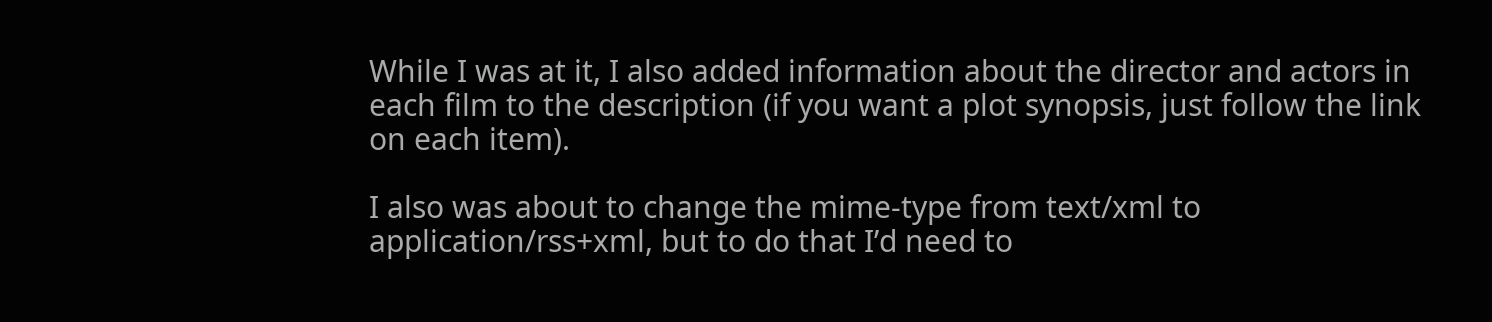While I was at it, I also added information about the director and actors in each film to the description (if you want a plot synopsis, just follow the link on each item).

I also was about to change the mime-type from text/xml to application/rss+xml, but to do that I’d need to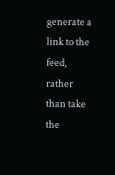generate a link to the feed, rather than take the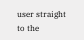user straight to the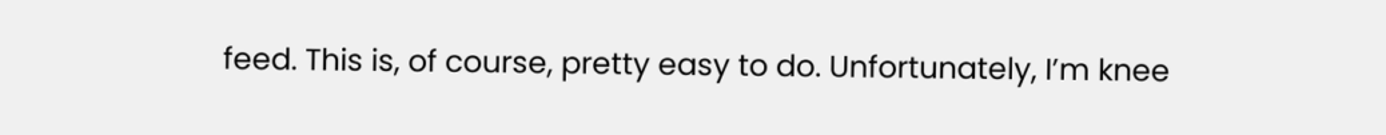feed. This is, of course, pretty easy to do. Unfortunately, I’m knee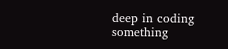deep in coding something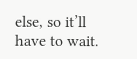else, so it’ll have to wait.